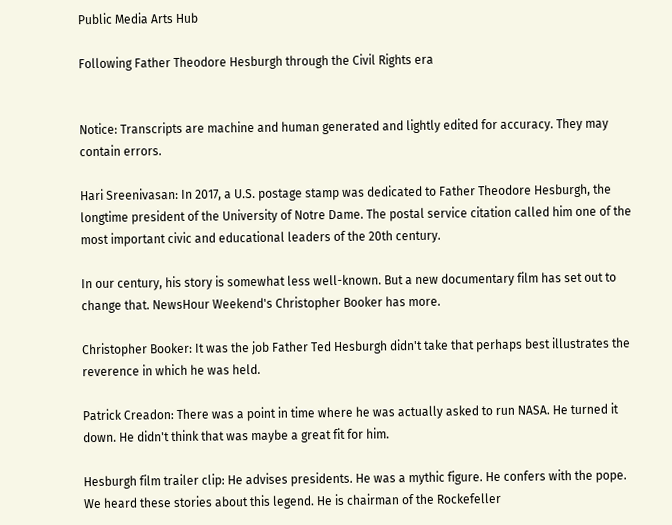Public Media Arts Hub

Following Father Theodore Hesburgh through the Civil Rights era


Notice: Transcripts are machine and human generated and lightly edited for accuracy. They may contain errors.

Hari Sreenivasan: In 2017, a U.S. postage stamp was dedicated to Father Theodore Hesburgh, the longtime president of the University of Notre Dame. The postal service citation called him one of the most important civic and educational leaders of the 20th century.

In our century, his story is somewhat less well-known. But a new documentary film has set out to change that. NewsHour Weekend's Christopher Booker has more.

Christopher Booker: It was the job Father Ted Hesburgh didn't take that perhaps best illustrates the reverence in which he was held.

Patrick Creadon: There was a point in time where he was actually asked to run NASA. He turned it down. He didn't think that was maybe a great fit for him.

Hesburgh film trailer clip: He advises presidents. He was a mythic figure. He confers with the pope. We heard these stories about this legend. He is chairman of the Rockefeller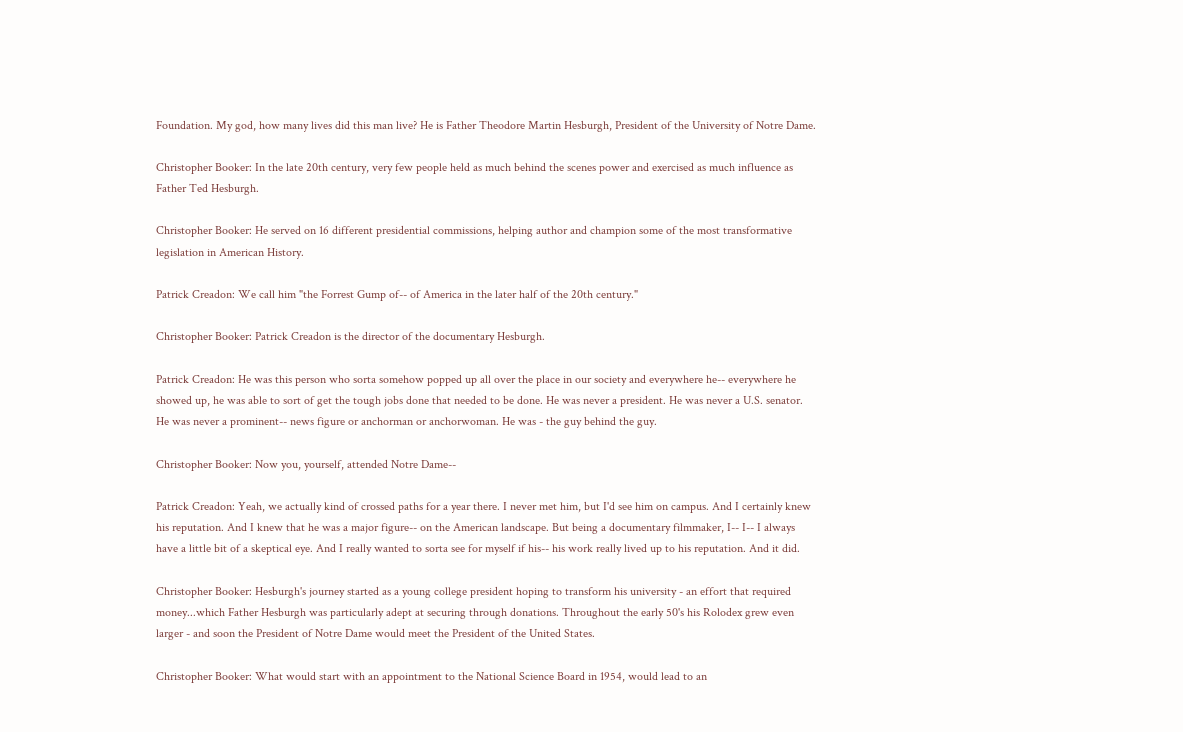Foundation. My god, how many lives did this man live? He is Father Theodore Martin Hesburgh, President of the University of Notre Dame.

Christopher Booker: In the late 20th century, very few people held as much behind the scenes power and exercised as much influence as Father Ted Hesburgh.

Christopher Booker: He served on 16 different presidential commissions, helping author and champion some of the most transformative legislation in American History.

Patrick Creadon: We call him "the Forrest Gump of-- of America in the later half of the 20th century."

Christopher Booker: Patrick Creadon is the director of the documentary Hesburgh.

Patrick Creadon: He was this person who sorta somehow popped up all over the place in our society and everywhere he-- everywhere he showed up, he was able to sort of get the tough jobs done that needed to be done. He was never a president. He was never a U.S. senator. He was never a prominent-- news figure or anchorman or anchorwoman. He was - the guy behind the guy.

Christopher Booker: Now you, yourself, attended Notre Dame--

Patrick Creadon: Yeah, we actually kind of crossed paths for a year there. I never met him, but I'd see him on campus. And I certainly knew his reputation. And I knew that he was a major figure-- on the American landscape. But being a documentary filmmaker, I-- I-- I always have a little bit of a skeptical eye. And I really wanted to sorta see for myself if his-- his work really lived up to his reputation. And it did.

Christopher Booker: Hesburgh's journey started as a young college president hoping to transform his university - an effort that required money...which Father Hesburgh was particularly adept at securing through donations. Throughout the early 50's his Rolodex grew even larger - and soon the President of Notre Dame would meet the President of the United States.

Christopher Booker: What would start with an appointment to the National Science Board in 1954, would lead to an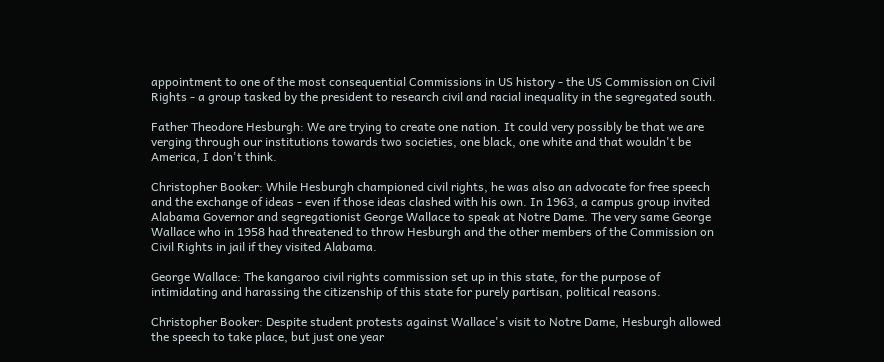appointment to one of the most consequential Commissions in US history - the US Commission on Civil Rights - a group tasked by the president to research civil and racial inequality in the segregated south.

Father Theodore Hesburgh: We are trying to create one nation. It could very possibly be that we are verging through our institutions towards two societies, one black, one white and that wouldn't be America, I don't think.

Christopher Booker: While Hesburgh championed civil rights, he was also an advocate for free speech and the exchange of ideas - even if those ideas clashed with his own. In 1963, a campus group invited Alabama Governor and segregationist George Wallace to speak at Notre Dame. The very same George Wallace who in 1958 had threatened to throw Hesburgh and the other members of the Commission on Civil Rights in jail if they visited Alabama.

George Wallace: The kangaroo civil rights commission set up in this state, for the purpose of intimidating and harassing the citizenship of this state for purely partisan, political reasons.

Christopher Booker: Despite student protests against Wallace's visit to Notre Dame, Hesburgh allowed the speech to take place, but just one year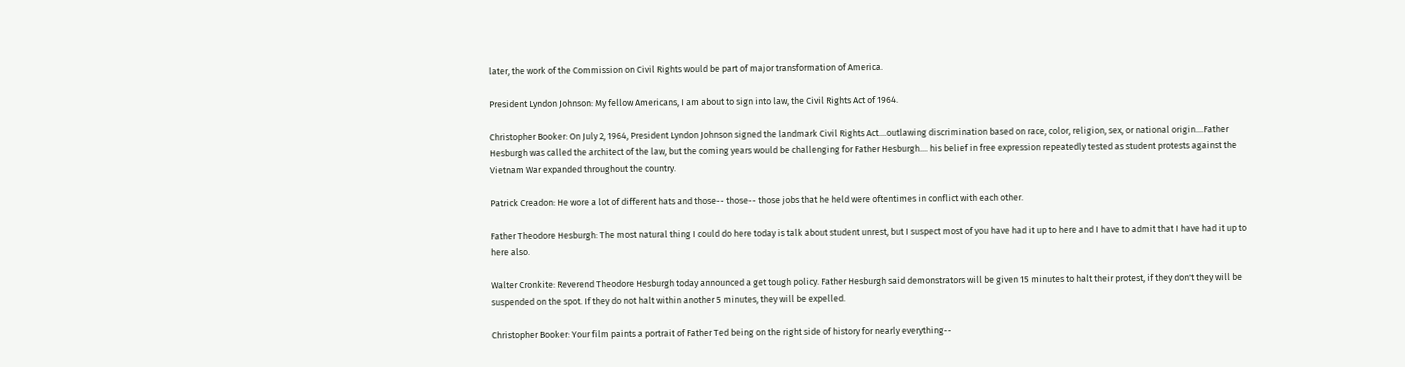later, the work of the Commission on Civil Rights would be part of major transformation of America.

President Lyndon Johnson: My fellow Americans, I am about to sign into law, the Civil Rights Act of 1964.

Christopher Booker: On July 2, 1964, President Lyndon Johnson signed the landmark Civil Rights Act....outlawing discrimination based on race, color, religion, sex, or national origin....Father Hesburgh was called the architect of the law, but the coming years would be challenging for Father Hesburgh.... his belief in free expression repeatedly tested as student protests against the Vietnam War expanded throughout the country.

Patrick Creadon: He wore a lot of different hats and those-- those-- those jobs that he held were oftentimes in conflict with each other.

Father Theodore Hesburgh: The most natural thing I could do here today is talk about student unrest, but I suspect most of you have had it up to here and I have to admit that I have had it up to here also.

Walter Cronkite: Reverend Theodore Hesburgh today announced a get tough policy. Father Hesburgh said demonstrators will be given 15 minutes to halt their protest, if they don't they will be suspended on the spot. If they do not halt within another 5 minutes, they will be expelled.

Christopher Booker: Your film paints a portrait of Father Ted being on the right side of history for nearly everything--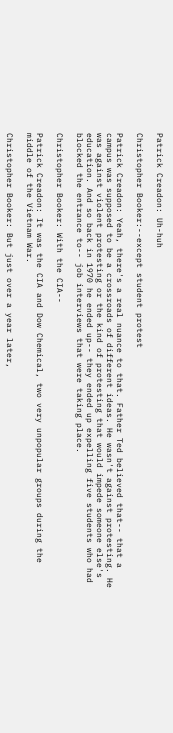Patrick Creadon: Uh-huh

Christopher Booker:--except student protest

Patrick Creadon: Yeah, there's a real nuance to that. Father Ted believed that-- that a campus was supposed to be a crossroads of different ideas. He wasn't against protesting. He was against violent protesting or the kind of protesting that would impede someone else's education. And so back in 1970 he ended up-- they ended up expelling five students who had blocked the entrance to-- job interviews that were taking place.

Christopher Booker: With the CIA--

Patrick Creadon: It was the CIA and Dow Chemical, two very unpopular groups during the middle of the Vietnam War.

Christopher Booker: But just over a year later,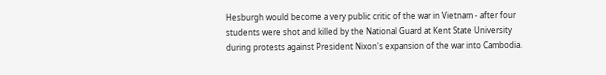Hesburgh would become a very public critic of the war in Vietnam - after four students were shot and killed by the National Guard at Kent State University during protests against President Nixon's expansion of the war into Cambodia.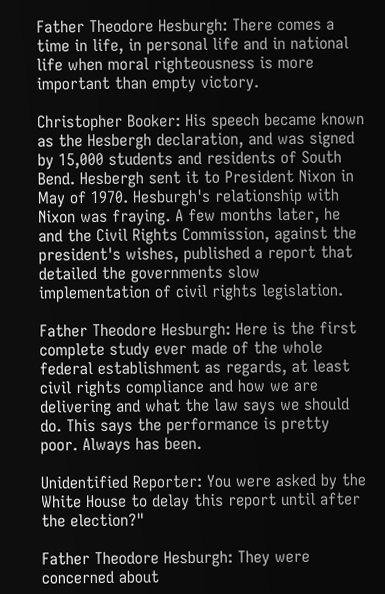Father Theodore Hesburgh: There comes a time in life, in personal life and in national life when moral righteousness is more important than empty victory.

Christopher Booker: His speech became known as the Hesbergh declaration, and was signed by 15,000 students and residents of South Bend. Hesbergh sent it to President Nixon in May of 1970. Hesburgh's relationship with Nixon was fraying. A few months later, he and the Civil Rights Commission, against the president's wishes, published a report that detailed the governments slow implementation of civil rights legislation.

Father Theodore Hesburgh: Here is the first complete study ever made of the whole federal establishment as regards, at least civil rights compliance and how we are delivering and what the law says we should do. This says the performance is pretty poor. Always has been.

Unidentified Reporter: You were asked by the White House to delay this report until after the election?"

Father Theodore Hesburgh: They were concerned about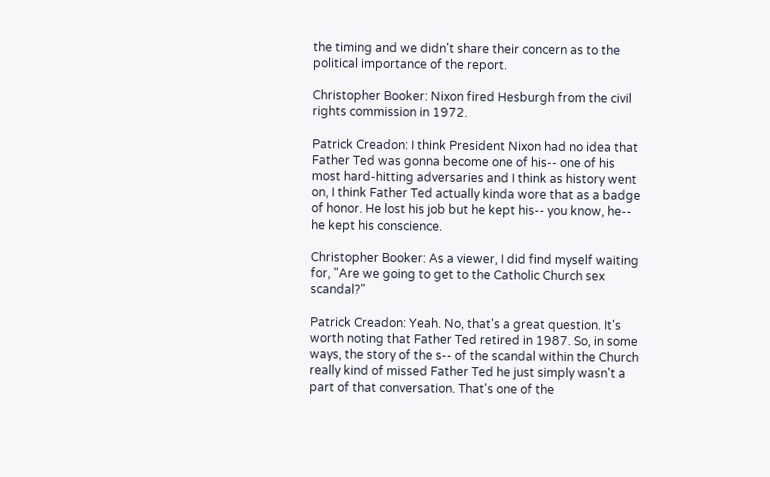the timing and we didn't share their concern as to the political importance of the report.

Christopher Booker: Nixon fired Hesburgh from the civil rights commission in 1972.

Patrick Creadon: I think President Nixon had no idea that Father Ted was gonna become one of his-- one of his most hard-hitting adversaries and I think as history went on, I think Father Ted actually kinda wore that as a badge of honor. He lost his job but he kept his-- you know, he-- he kept his conscience.

Christopher Booker: As a viewer, I did find myself waiting for, "Are we going to get to the Catholic Church sex scandal?"

Patrick Creadon: Yeah. No, that's a great question. It's worth noting that Father Ted retired in 1987. So, in some ways, the story of the s-- of the scandal within the Church really kind of missed Father Ted he just simply wasn't a part of that conversation. That's one of the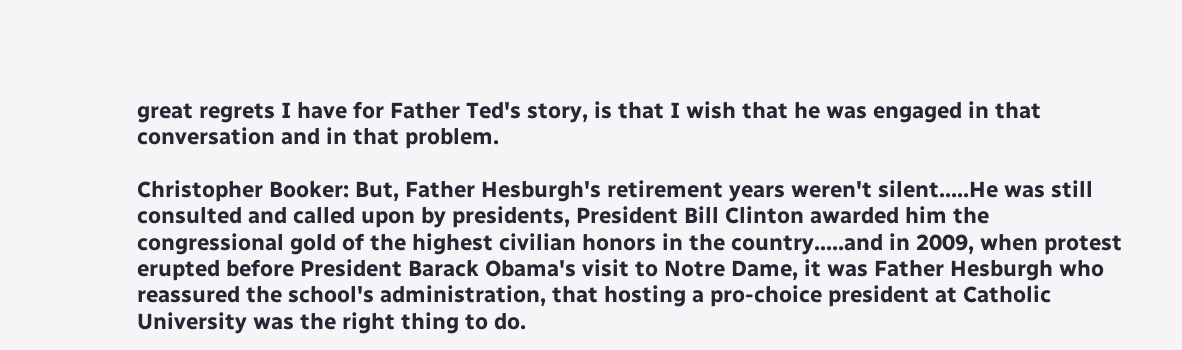great regrets I have for Father Ted's story, is that I wish that he was engaged in that conversation and in that problem.

Christopher Booker: But, Father Hesburgh's retirement years weren't silent.....He was still consulted and called upon by presidents, President Bill Clinton awarded him the congressional gold of the highest civilian honors in the country.....and in 2009, when protest erupted before President Barack Obama's visit to Notre Dame, it was Father Hesburgh who reassured the school's administration, that hosting a pro-choice president at Catholic University was the right thing to do.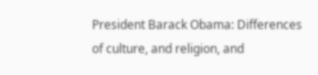President Barack Obama: Differences of culture, and religion, and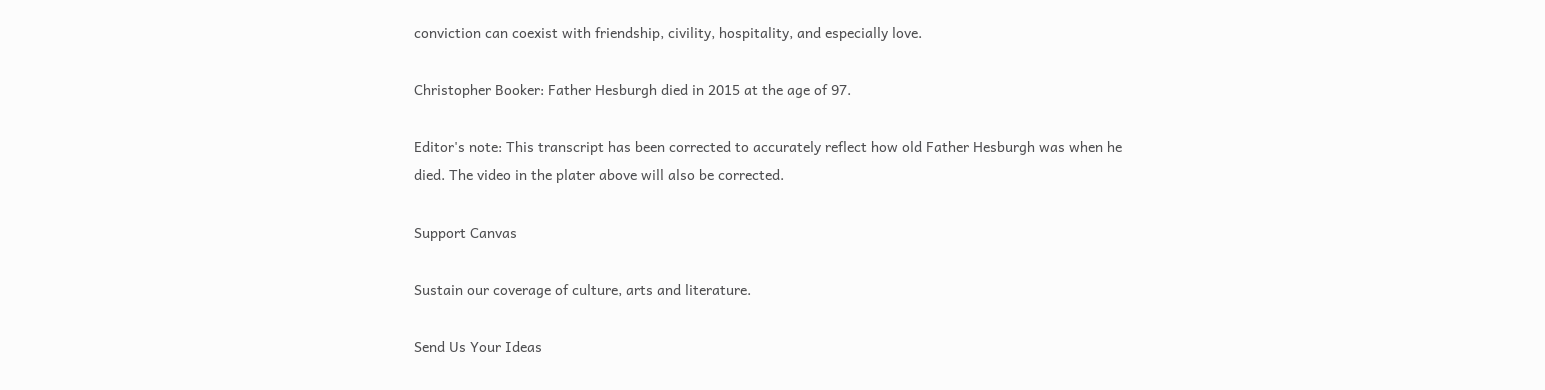conviction can coexist with friendship, civility, hospitality, and especially love.

Christopher Booker: Father Hesburgh died in 2015 at the age of 97.

Editor's note: This transcript has been corrected to accurately reflect how old Father Hesburgh was when he died. The video in the plater above will also be corrected.

Support Canvas

Sustain our coverage of culture, arts and literature.

Send Us Your Ideas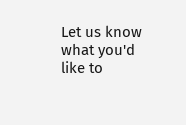Let us know what you'd like to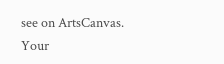see on ArtsCanvas. Your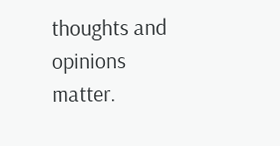thoughts and opinions matter.